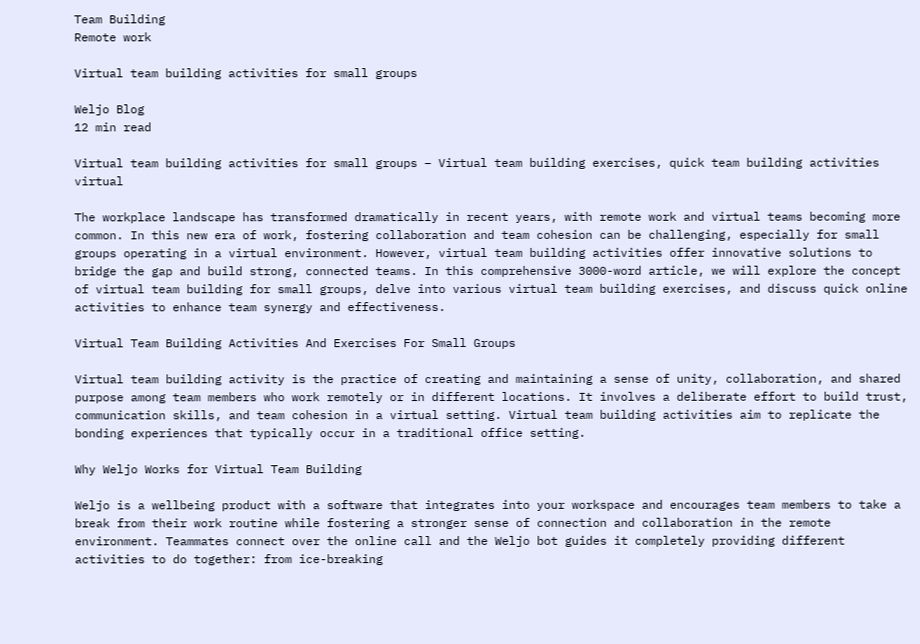Team Building
Remote work

Virtual team building activities for small groups

Weljo Blog
12 min read

Virtual team building activities for small groups – Virtual team building exercises, quick team building activities virtual

The workplace landscape has transformed dramatically in recent years, with remote work and virtual teams becoming more common. In this new era of work, fostering collaboration and team cohesion can be challenging, especially for small groups operating in a virtual environment. However, virtual team building activities offer innovative solutions to bridge the gap and build strong, connected teams. In this comprehensive 3000-word article, we will explore the concept of virtual team building for small groups, delve into various virtual team building exercises, and discuss quick online activities to enhance team synergy and effectiveness.

Virtual Team Building Activities And Exercises For Small Groups

Virtual team building activity is the practice of creating and maintaining a sense of unity, collaboration, and shared purpose among team members who work remotely or in different locations. It involves a deliberate effort to build trust, communication skills, and team cohesion in a virtual setting. Virtual team building activities aim to replicate the bonding experiences that typically occur in a traditional office setting.

Why Weljo Works for Virtual Team Building

Weljo is a wellbeing product with a software that integrates into your workspace and encourages team members to take a break from their work routine while fostering a stronger sense of connection and collaboration in the remote environment. Teammates connect over the online call and the Weljo bot guides it completely providing different activities to do together: from ice-breaking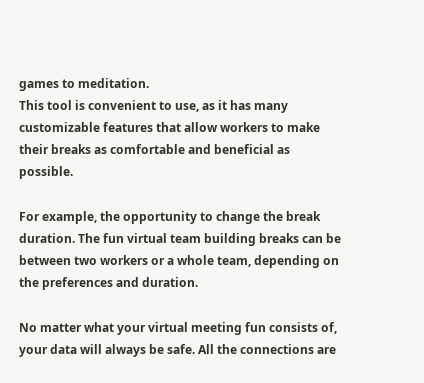games to meditation.
This tool is convenient to use, as it has many customizable features that allow workers to make their breaks as comfortable and beneficial as possible.

For example, the opportunity to change the break duration. The fun virtual team building breaks can be between two workers or a whole team, depending on the preferences and duration.

No matter what your virtual meeting fun consists of, your data will always be safe. All the connections are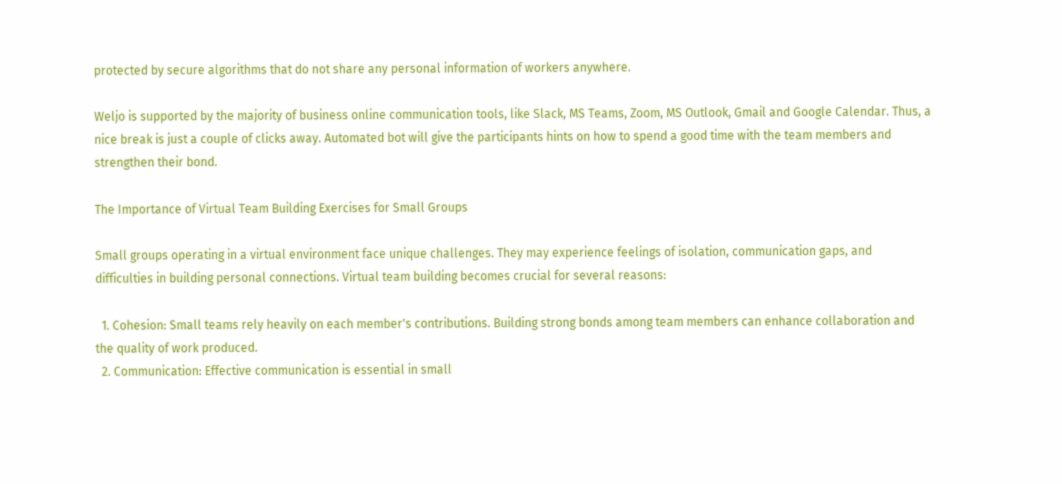protected by secure algorithms that do not share any personal information of workers anywhere.

Weljo is supported by the majority of business online communication tools, like Slack, MS Teams, Zoom, MS Outlook, Gmail and Google Calendar. Thus, a nice break is just a couple of clicks away. Automated bot will give the participants hints on how to spend a good time with the team members and strengthen their bond.

The Importance of Virtual Team Building Exercises for Small Groups

Small groups operating in a virtual environment face unique challenges. They may experience feelings of isolation, communication gaps, and difficulties in building personal connections. Virtual team building becomes crucial for several reasons:

  1. Cohesion: Small teams rely heavily on each member's contributions. Building strong bonds among team members can enhance collaboration and the quality of work produced.
  2. Communication: Effective communication is essential in small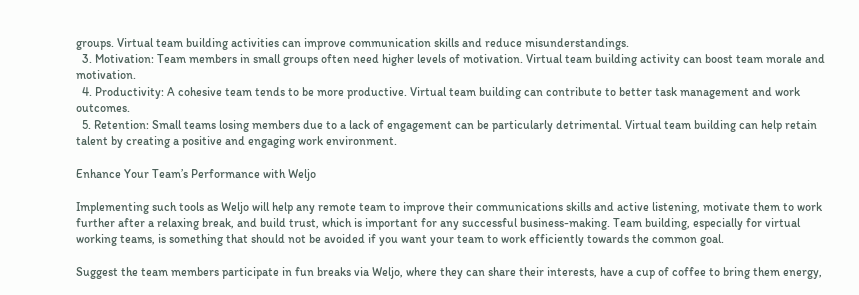groups. Virtual team building activities can improve communication skills and reduce misunderstandings.
  3. Motivation: Team members in small groups often need higher levels of motivation. Virtual team building activity can boost team morale and motivation.
  4. Productivity: A cohesive team tends to be more productive. Virtual team building can contribute to better task management and work outcomes.
  5. Retention: Small teams losing members due to a lack of engagement can be particularly detrimental. Virtual team building can help retain talent by creating a positive and engaging work environment.

Enhance Your Team’s Performance with Weljo

Implementing such tools as Weljo will help any remote team to improve their communications skills and active listening, motivate them to work further after a relaxing break, and build trust, which is important for any successful business-making. Team building, especially for virtual working teams, is something that should not be avoided if you want your team to work efficiently towards the common goal.

Suggest the team members participate in fun breaks via Weljo, where they can share their interests, have a cup of coffee to bring them energy,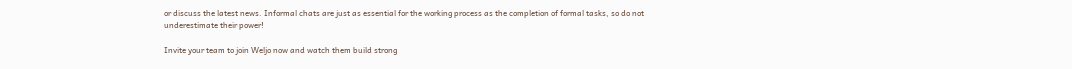or discuss the latest news. Informal chats are just as essential for the working process as the completion of formal tasks, so do not underestimate their power!

Invite your team to join Weljo now and watch them build strong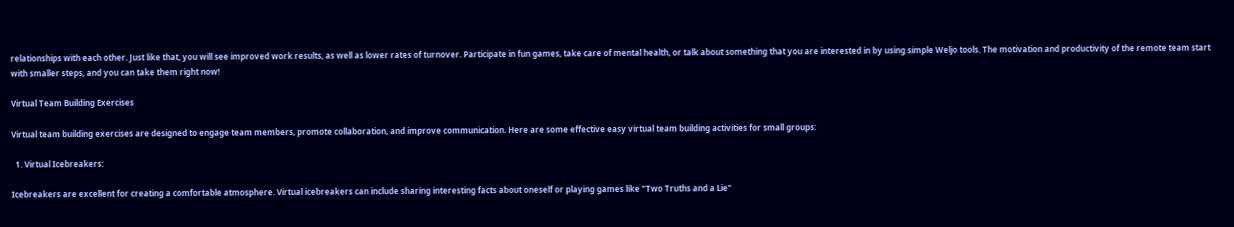relationships with each other. Just like that, you will see improved work results, as well as lower rates of turnover. Participate in fun games, take care of mental health, or talk about something that you are interested in by using simple Weljo tools. The motivation and productivity of the remote team start with smaller steps, and you can take them right now!

Virtual Team Building Exercises

Virtual team building exercises are designed to engage team members, promote collaboration, and improve communication. Here are some effective easy virtual team building activities for small groups:

  1. Virtual Icebreakers:

Icebreakers are excellent for creating a comfortable atmosphere. Virtual icebreakers can include sharing interesting facts about oneself or playing games like "Two Truths and a Lie"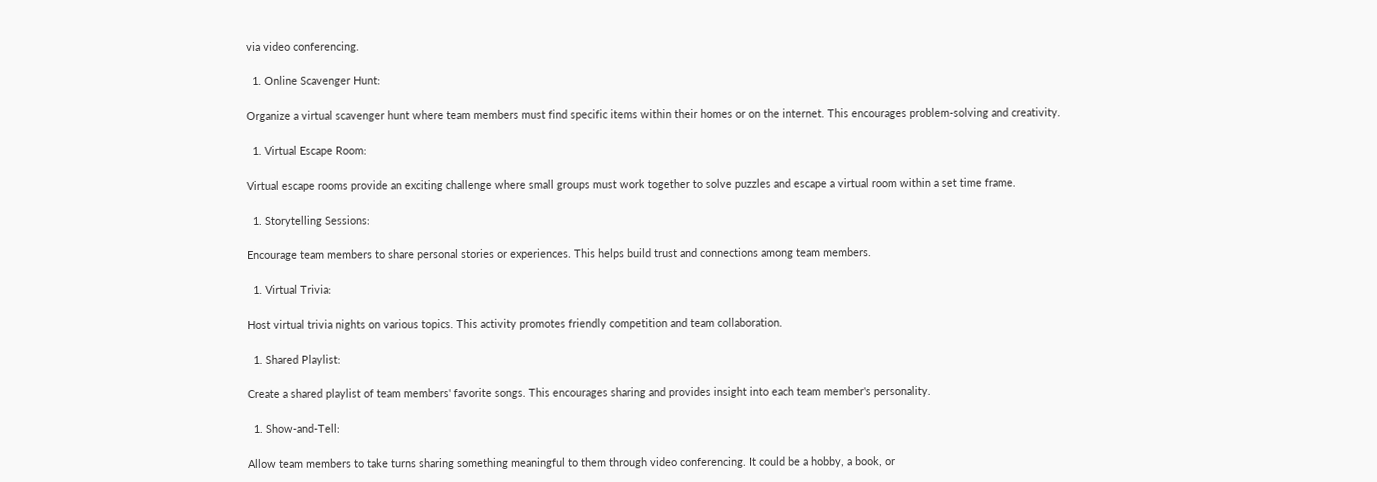via video conferencing.

  1. Online Scavenger Hunt:

Organize a virtual scavenger hunt where team members must find specific items within their homes or on the internet. This encourages problem-solving and creativity.

  1. Virtual Escape Room:

Virtual escape rooms provide an exciting challenge where small groups must work together to solve puzzles and escape a virtual room within a set time frame.

  1. Storytelling Sessions:

Encourage team members to share personal stories or experiences. This helps build trust and connections among team members.

  1. Virtual Trivia:

Host virtual trivia nights on various topics. This activity promotes friendly competition and team collaboration.

  1. Shared Playlist:

Create a shared playlist of team members' favorite songs. This encourages sharing and provides insight into each team member's personality.

  1. Show-and-Tell:

Allow team members to take turns sharing something meaningful to them through video conferencing. It could be a hobby, a book, or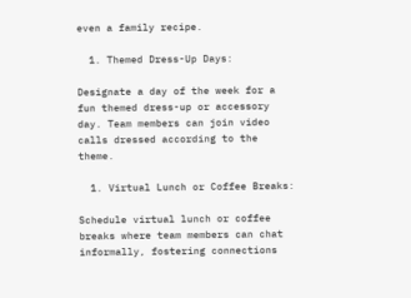even a family recipe.

  1. Themed Dress-Up Days:

Designate a day of the week for a fun themed dress-up or accessory day. Team members can join video calls dressed according to the theme.

  1. Virtual Lunch or Coffee Breaks:

Schedule virtual lunch or coffee breaks where team members can chat informally, fostering connections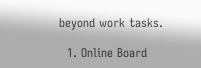beyond work tasks.

  1. Online Board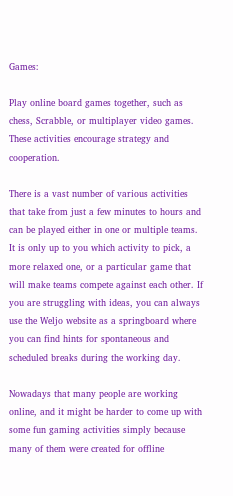Games:

Play online board games together, such as chess, Scrabble, or multiplayer video games. These activities encourage strategy and cooperation.

There is a vast number of various activities that take from just a few minutes to hours and can be played either in one or multiple teams. It is only up to you which activity to pick, a more relaxed one, or a particular game that will make teams compete against each other. If you are struggling with ideas, you can always use the Weljo website as a springboard where you can find hints for spontaneous and scheduled breaks during the working day.

Nowadays that many people are working online, and it might be harder to come up with some fun gaming activities simply because many of them were created for offline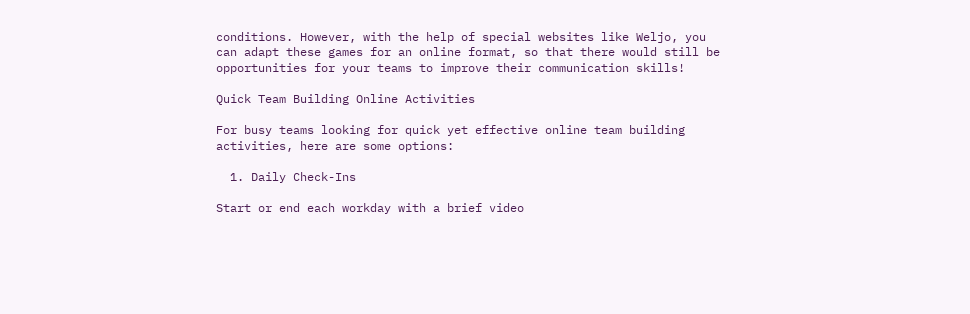conditions. However, with the help of special websites like Weljo, you can adapt these games for an online format, so that there would still be opportunities for your teams to improve their communication skills!

Quick Team Building Online Activities

For busy teams looking for quick yet effective online team building activities, here are some options:

  1. Daily Check-Ins

Start or end each workday with a brief video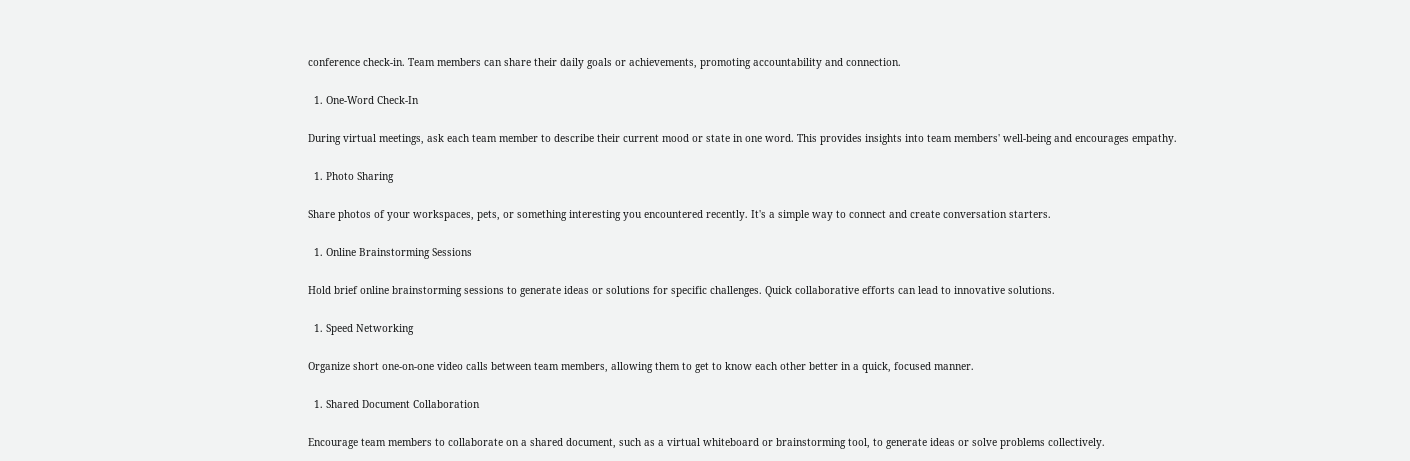conference check-in. Team members can share their daily goals or achievements, promoting accountability and connection.

  1. One-Word Check-In

During virtual meetings, ask each team member to describe their current mood or state in one word. This provides insights into team members' well-being and encourages empathy.

  1. Photo Sharing

Share photos of your workspaces, pets, or something interesting you encountered recently. It's a simple way to connect and create conversation starters.

  1. Online Brainstorming Sessions

Hold brief online brainstorming sessions to generate ideas or solutions for specific challenges. Quick collaborative efforts can lead to innovative solutions.

  1. Speed Networking

Organize short one-on-one video calls between team members, allowing them to get to know each other better in a quick, focused manner.

  1. Shared Document Collaboration

Encourage team members to collaborate on a shared document, such as a virtual whiteboard or brainstorming tool, to generate ideas or solve problems collectively.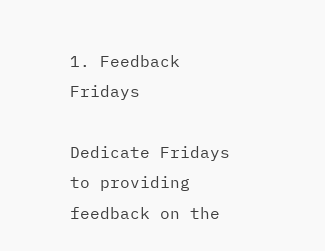1. Feedback Fridays

Dedicate Fridays to providing feedback on the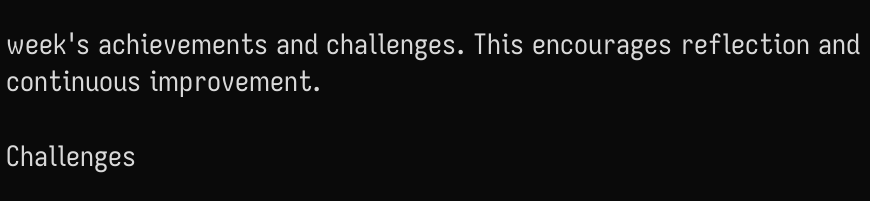week's achievements and challenges. This encourages reflection and continuous improvement.

Challenges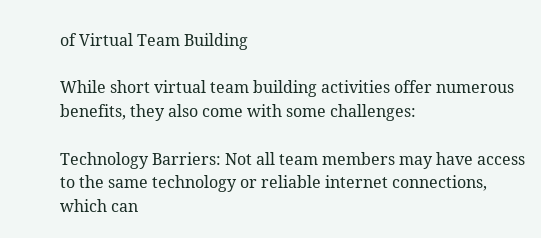of Virtual Team Building

While short virtual team building activities offer numerous benefits, they also come with some challenges:

Technology Barriers: Not all team members may have access to the same technology or reliable internet connections, which can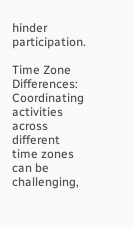hinder participation.

Time Zone Differences: Coordinating activities across different time zones can be challenging,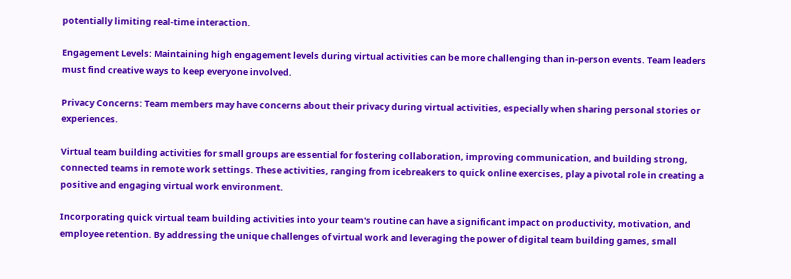potentially limiting real-time interaction.

Engagement Levels: Maintaining high engagement levels during virtual activities can be more challenging than in-person events. Team leaders must find creative ways to keep everyone involved.

Privacy Concerns: Team members may have concerns about their privacy during virtual activities, especially when sharing personal stories or experiences.

Virtual team building activities for small groups are essential for fostering collaboration, improving communication, and building strong, connected teams in remote work settings. These activities, ranging from icebreakers to quick online exercises, play a pivotal role in creating a positive and engaging virtual work environment.

Incorporating quick virtual team building activities into your team's routine can have a significant impact on productivity, motivation, and employee retention. By addressing the unique challenges of virtual work and leveraging the power of digital team building games, small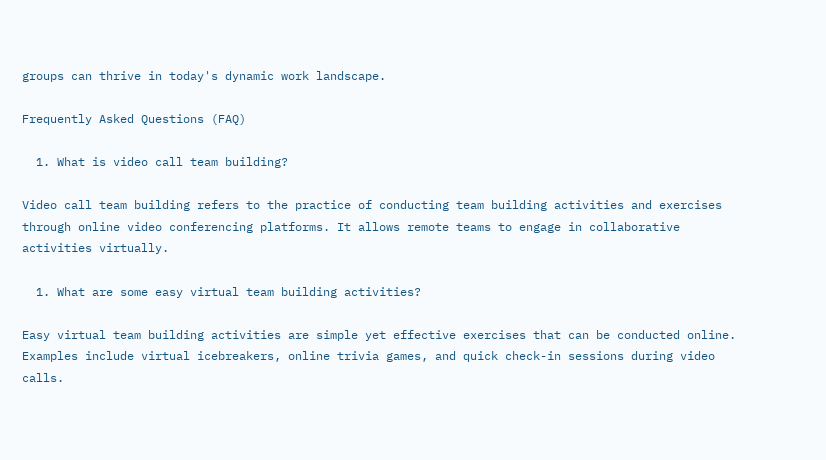groups can thrive in today's dynamic work landscape.

Frequently Asked Questions (FAQ)

  1. What is video call team building?

Video call team building refers to the practice of conducting team building activities and exercises through online video conferencing platforms. It allows remote teams to engage in collaborative activities virtually.

  1. What are some easy virtual team building activities?

Easy virtual team building activities are simple yet effective exercises that can be conducted online. Examples include virtual icebreakers, online trivia games, and quick check-in sessions during video calls.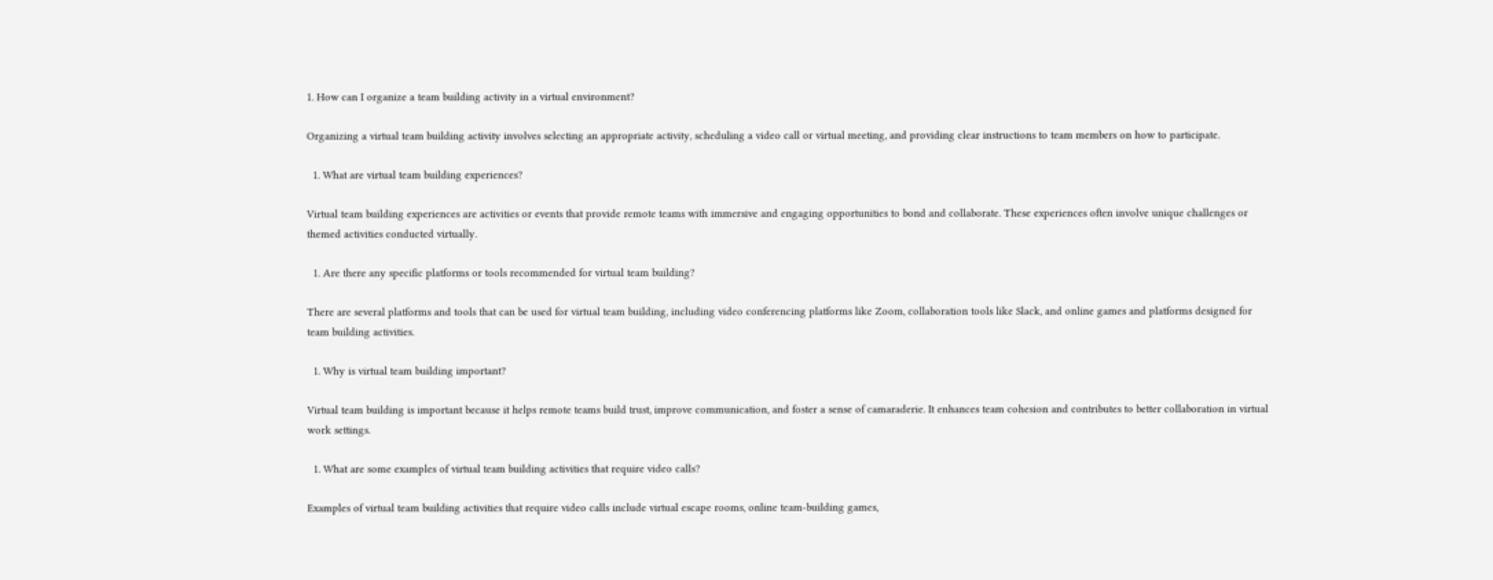1. How can I organize a team building activity in a virtual environment?

Organizing a virtual team building activity involves selecting an appropriate activity, scheduling a video call or virtual meeting, and providing clear instructions to team members on how to participate.

  1. What are virtual team building experiences?

Virtual team building experiences are activities or events that provide remote teams with immersive and engaging opportunities to bond and collaborate. These experiences often involve unique challenges or themed activities conducted virtually.

  1. Are there any specific platforms or tools recommended for virtual team building?

There are several platforms and tools that can be used for virtual team building, including video conferencing platforms like Zoom, collaboration tools like Slack, and online games and platforms designed for team building activities.

  1. Why is virtual team building important?

Virtual team building is important because it helps remote teams build trust, improve communication, and foster a sense of camaraderie. It enhances team cohesion and contributes to better collaboration in virtual work settings.

  1. What are some examples of virtual team building activities that require video calls?

Examples of virtual team building activities that require video calls include virtual escape rooms, online team-building games,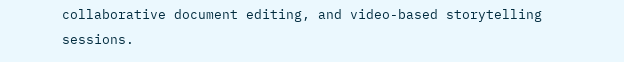collaborative document editing, and video-based storytelling sessions.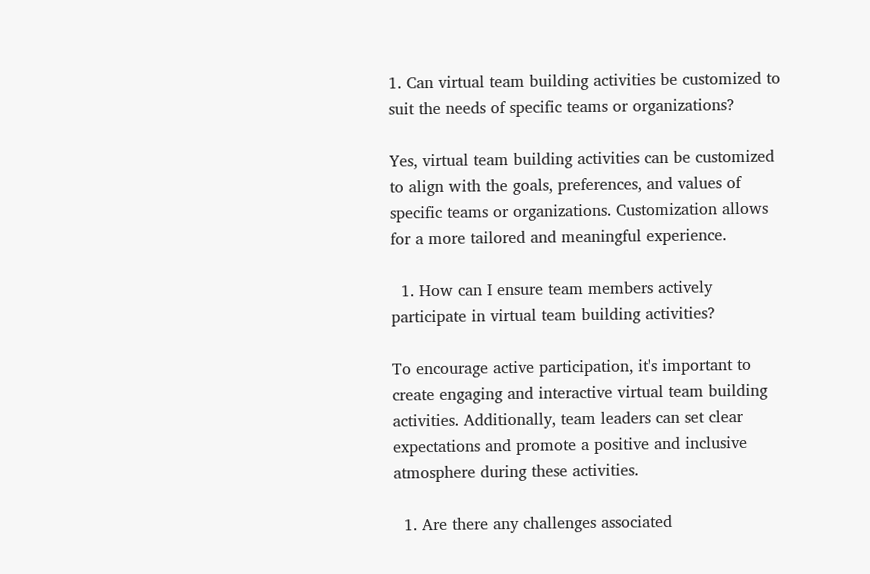1. Can virtual team building activities be customized to suit the needs of specific teams or organizations?

Yes, virtual team building activities can be customized to align with the goals, preferences, and values of specific teams or organizations. Customization allows for a more tailored and meaningful experience.

  1. How can I ensure team members actively participate in virtual team building activities?

To encourage active participation, it's important to create engaging and interactive virtual team building activities. Additionally, team leaders can set clear expectations and promote a positive and inclusive atmosphere during these activities.

  1. Are there any challenges associated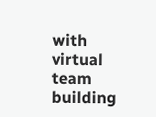with virtual team building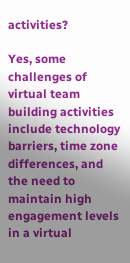activities?

Yes, some challenges of virtual team building activities include technology barriers, time zone differences, and the need to maintain high engagement levels in a virtual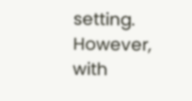setting. However, with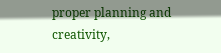proper planning and creativity,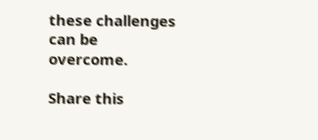these challenges can be overcome.

Share this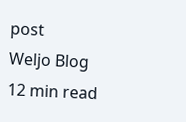post
Weljo Blog
12 min read